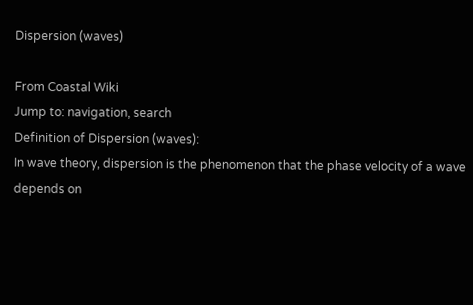Dispersion (waves)

From Coastal Wiki
Jump to: navigation, search
Definition of Dispersion (waves):
In wave theory, dispersion is the phenomenon that the phase velocity of a wave depends on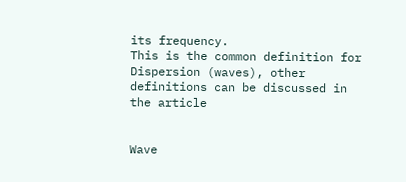its frequency.
This is the common definition for Dispersion (waves), other definitions can be discussed in the article


Wave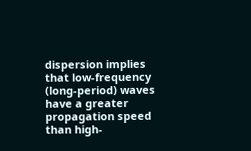dispersion implies that low-frequency (long-period) waves have a greater propagation speed than high-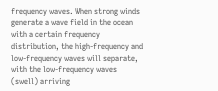frequency waves. When strong winds generate a wave field in the ocean with a certain frequency distribution, the high-frequency and low-frequency waves will separate, with the low-frequency waves (swell) arriving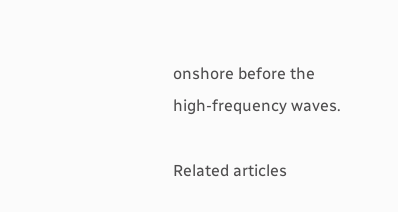onshore before the high-frequency waves.

Related articles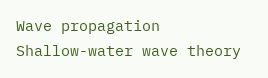Wave propagation
Shallow-water wave theory